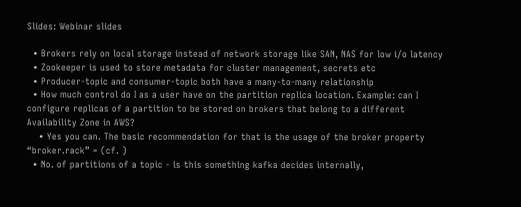Slides: Webinar slides

  • Brokers rely on local storage instead of network storage like SAN, NAS for low i/o latency
  • Zookeeper is used to store metadata for cluster management, secrets etc
  • Producer-topic and consumer-topic both have a many-to-many relationship
  • How much control do I as a user have on the partition replica location. Example: can I configure replicas of a partition to be stored on brokers that belong to a different Availability Zone in AWS?
    • Yes you can. The basic recommendation for that is the usage of the broker property “broker.rack” = (cf. )
  • No. of partitions of a topic - is this something kafka decides internally,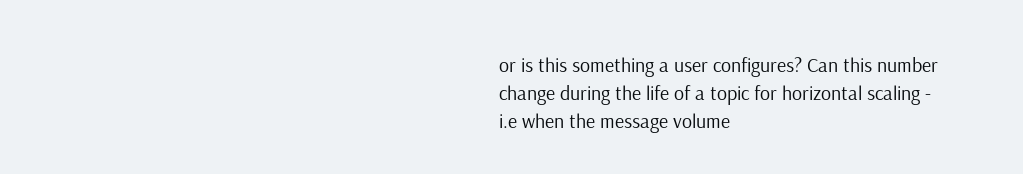or is this something a user configures? Can this number change during the life of a topic for horizontal scaling - i.e when the message volume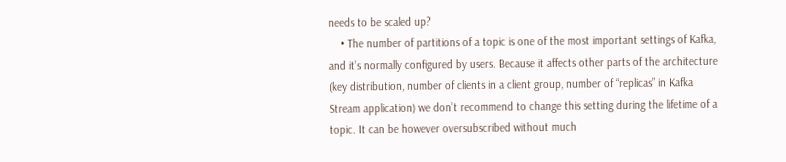needs to be scaled up?
    • The number of partitions of a topic is one of the most important settings of Kafka, and it’s normally configured by users. Because it affects other parts of the architecture (key distribution, number of clients in a client group, number of “replicas” in Kafka Stream application) we don’t recommend to change this setting during the lifetime of a topic. It can be however oversubscribed without much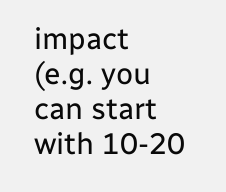impact (e.g. you can start with 10-20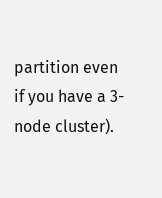partition even if you have a 3-node cluster).